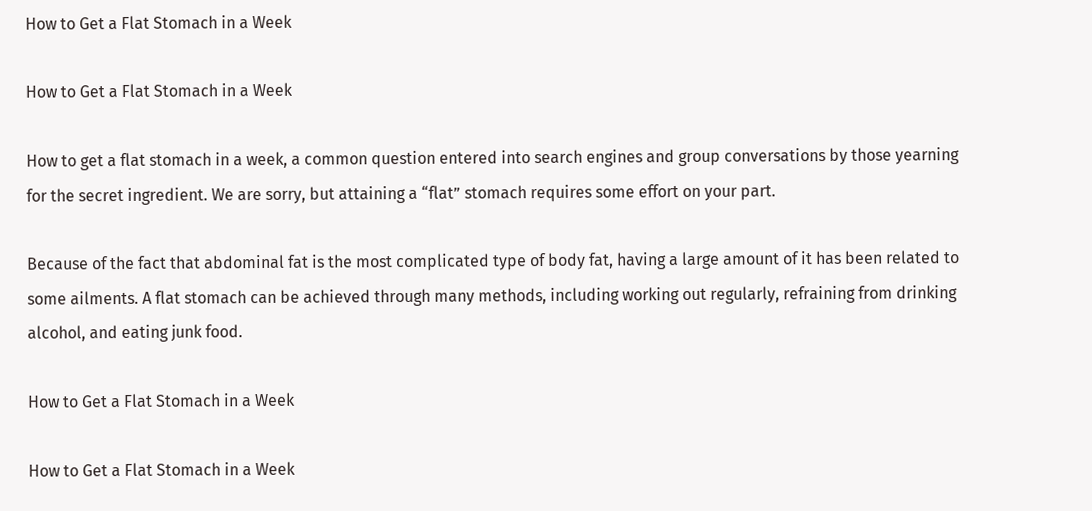How to Get a Flat Stomach in a Week

How to Get a Flat Stomach in a Week

How to get a flat stomach in a week, a common question entered into search engines and group conversations by those yearning for the secret ingredient. We are sorry, but attaining a “flat” stomach requires some effort on your part.

Because of the fact that abdominal fat is the most complicated type of body fat, having a large amount of it has been related to some ailments. A flat stomach can be achieved through many methods, including working out regularly, refraining from drinking alcohol, and eating junk food.

How to Get a Flat Stomach in a Week

How to Get a Flat Stomach in a Week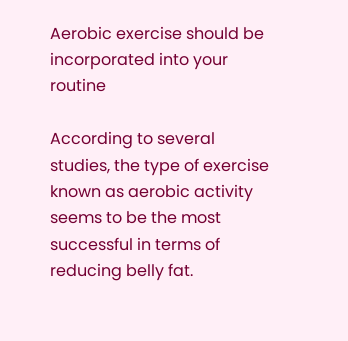Aerobic exercise should be incorporated into your routine

According to several studies, the type of exercise known as aerobic activity seems to be the most successful in terms of reducing belly fat.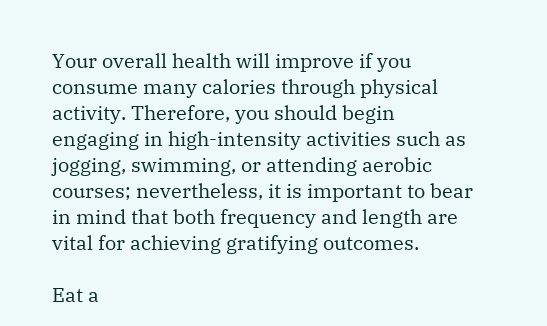Your overall health will improve if you consume many calories through physical activity. Therefore, you should begin engaging in high-intensity activities such as jogging, swimming, or attending aerobic courses; nevertheless, it is important to bear in mind that both frequency and length are vital for achieving gratifying outcomes.

Eat a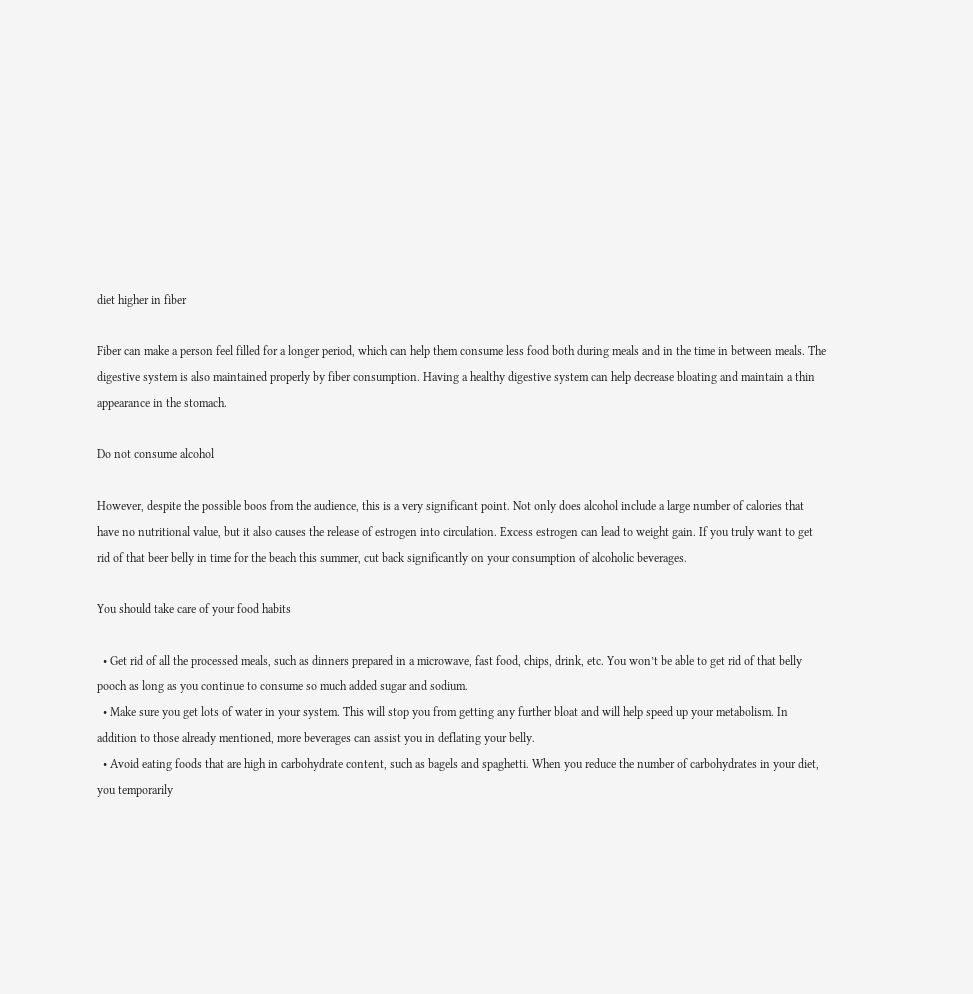diet higher in fiber

Fiber can make a person feel filled for a longer period, which can help them consume less food both during meals and in the time in between meals. The digestive system is also maintained properly by fiber consumption. Having a healthy digestive system can help decrease bloating and maintain a thin appearance in the stomach.

Do not consume alcohol

However, despite the possible boos from the audience, this is a very significant point. Not only does alcohol include a large number of calories that have no nutritional value, but it also causes the release of estrogen into circulation. Excess estrogen can lead to weight gain. If you truly want to get rid of that beer belly in time for the beach this summer, cut back significantly on your consumption of alcoholic beverages.

You should take care of your food habits

  • Get rid of all the processed meals, such as dinners prepared in a microwave, fast food, chips, drink, etc. You won’t be able to get rid of that belly pooch as long as you continue to consume so much added sugar and sodium.
  • Make sure you get lots of water in your system. This will stop you from getting any further bloat and will help speed up your metabolism. In addition to those already mentioned, more beverages can assist you in deflating your belly.
  • Avoid eating foods that are high in carbohydrate content, such as bagels and spaghetti. When you reduce the number of carbohydrates in your diet, you temporarily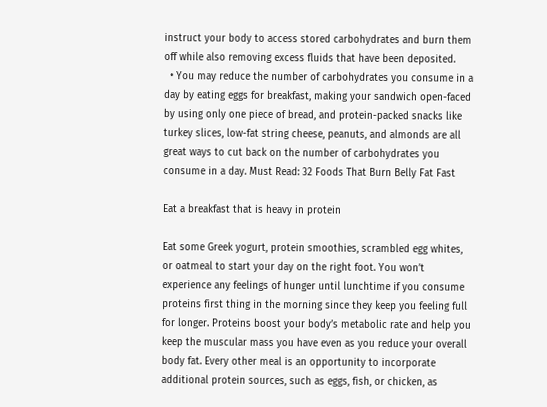instruct your body to access stored carbohydrates and burn them off while also removing excess fluids that have been deposited.
  • You may reduce the number of carbohydrates you consume in a day by eating eggs for breakfast, making your sandwich open-faced by using only one piece of bread, and protein-packed snacks like turkey slices, low-fat string cheese, peanuts, and almonds are all great ways to cut back on the number of carbohydrates you consume in a day. Must Read: 32 Foods That Burn Belly Fat Fast

Eat a breakfast that is heavy in protein

Eat some Greek yogurt, protein smoothies, scrambled egg whites, or oatmeal to start your day on the right foot. You won’t experience any feelings of hunger until lunchtime if you consume proteins first thing in the morning since they keep you feeling full for longer. Proteins boost your body’s metabolic rate and help you keep the muscular mass you have even as you reduce your overall body fat. Every other meal is an opportunity to incorporate additional protein sources, such as eggs, fish, or chicken, as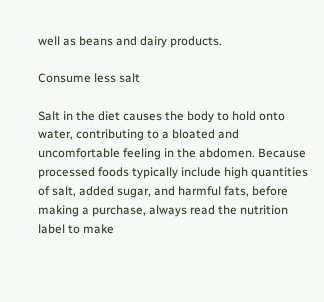well as beans and dairy products.

Consume less salt

Salt in the diet causes the body to hold onto water, contributing to a bloated and uncomfortable feeling in the abdomen. Because processed foods typically include high quantities of salt, added sugar, and harmful fats, before making a purchase, always read the nutrition label to make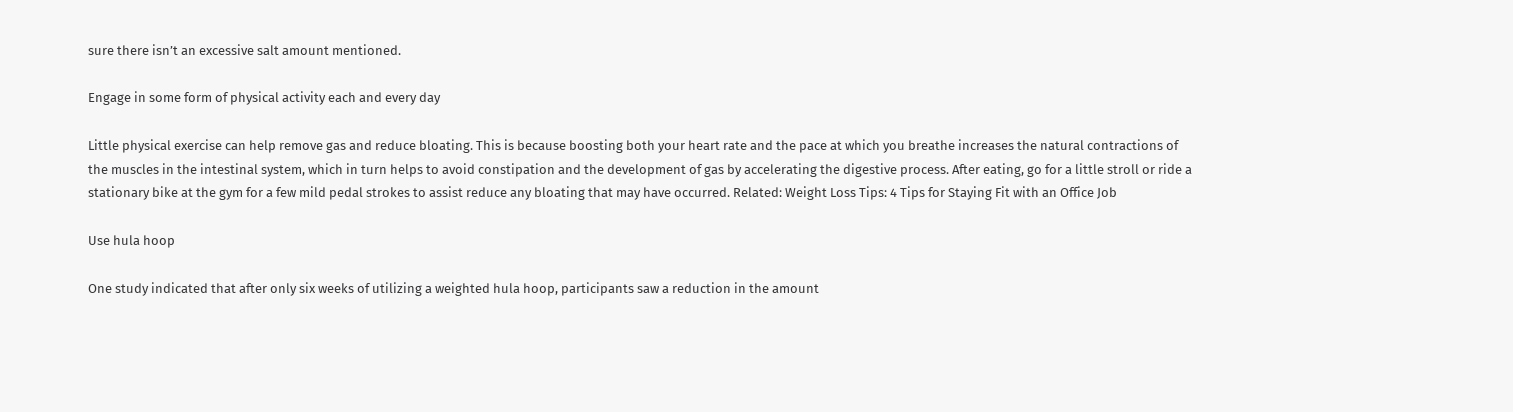sure there isn’t an excessive salt amount mentioned.

Engage in some form of physical activity each and every day

Little physical exercise can help remove gas and reduce bloating. This is because boosting both your heart rate and the pace at which you breathe increases the natural contractions of the muscles in the intestinal system, which in turn helps to avoid constipation and the development of gas by accelerating the digestive process. After eating, go for a little stroll or ride a stationary bike at the gym for a few mild pedal strokes to assist reduce any bloating that may have occurred. Related: Weight Loss Tips: 4 Tips for Staying Fit with an Office Job

Use hula hoop

One study indicated that after only six weeks of utilizing a weighted hula hoop, participants saw a reduction in the amount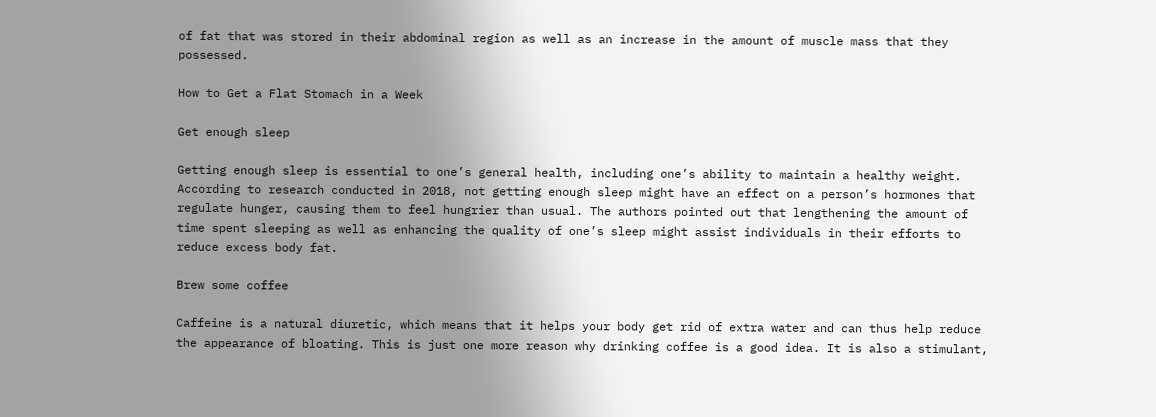of fat that was stored in their abdominal region as well as an increase in the amount of muscle mass that they possessed.

How to Get a Flat Stomach in a Week

Get enough sleep

Getting enough sleep is essential to one’s general health, including one’s ability to maintain a healthy weight. According to research conducted in 2018, not getting enough sleep might have an effect on a person’s hormones that regulate hunger, causing them to feel hungrier than usual. The authors pointed out that lengthening the amount of time spent sleeping as well as enhancing the quality of one’s sleep might assist individuals in their efforts to reduce excess body fat.

Brew some coffee

Caffeine is a natural diuretic, which means that it helps your body get rid of extra water and can thus help reduce the appearance of bloating. This is just one more reason why drinking coffee is a good idea. It is also a stimulant,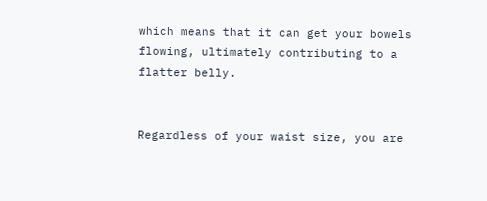which means that it can get your bowels flowing, ultimately contributing to a flatter belly.


Regardless of your waist size, you are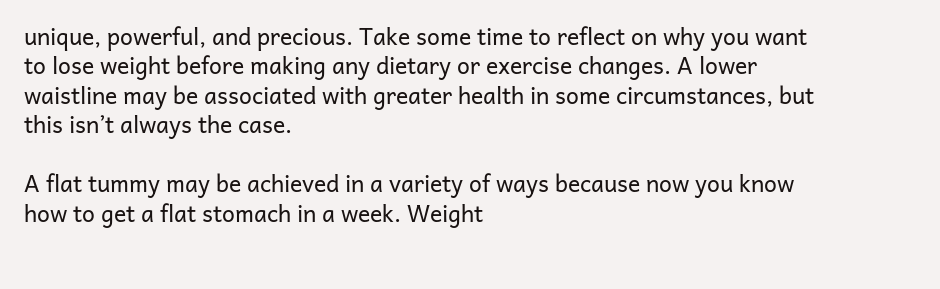unique, powerful, and precious. Take some time to reflect on why you want to lose weight before making any dietary or exercise changes. A lower waistline may be associated with greater health in some circumstances, but this isn’t always the case.

A flat tummy may be achieved in a variety of ways because now you know how to get a flat stomach in a week. Weight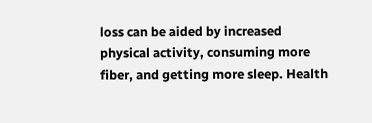loss can be aided by increased physical activity, consuming more fiber, and getting more sleep. Health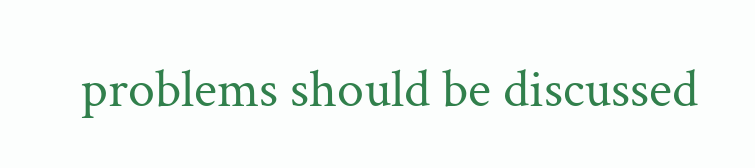problems should be discussed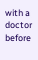with a doctor before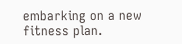embarking on a new fitness plan.